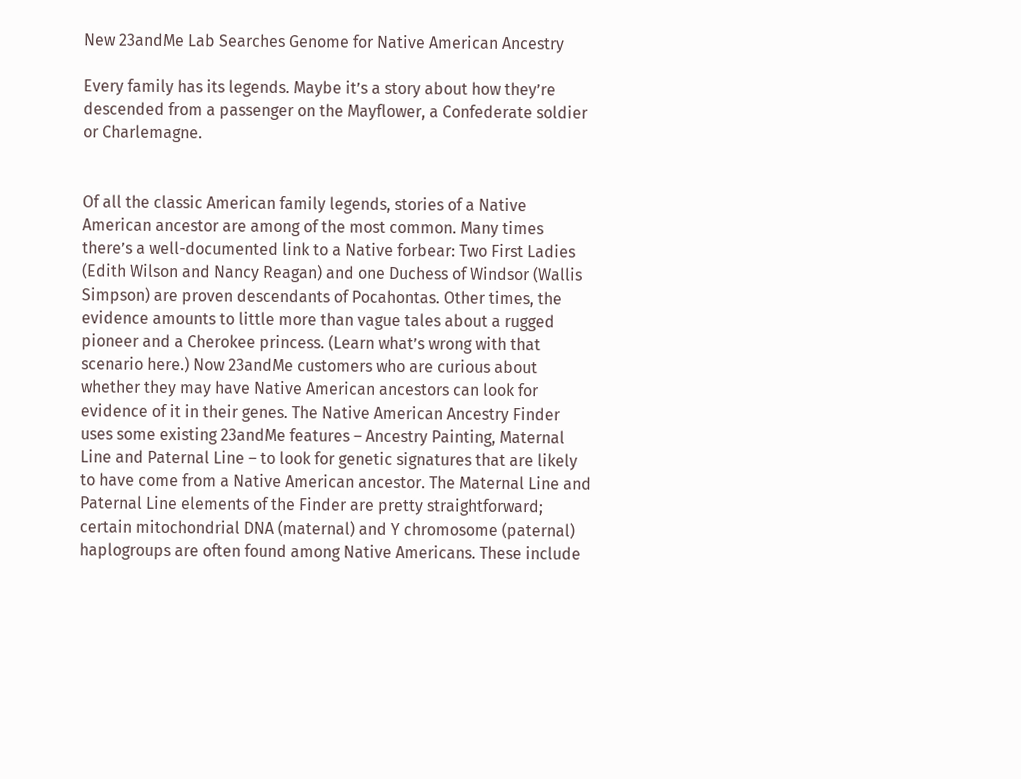New 23andMe Lab Searches Genome for Native American Ancestry

Every family has its legends. Maybe it’s a story about how they’re descended from a passenger on the Mayflower, a Confederate soldier or Charlemagne.


Of all the classic American family legends, stories of a Native American ancestor are among of the most common. Many times there’s a well-documented link to a Native forbear: Two First Ladies (Edith Wilson and Nancy Reagan) and one Duchess of Windsor (Wallis Simpson) are proven descendants of Pocahontas. Other times, the evidence amounts to little more than vague tales about a rugged pioneer and a Cherokee princess. (Learn what’s wrong with that scenario here.) Now 23andMe customers who are curious about whether they may have Native American ancestors can look for evidence of it in their genes. The Native American Ancestry Finder uses some existing 23andMe features – Ancestry Painting, Maternal Line and Paternal Line – to look for genetic signatures that are likely to have come from a Native American ancestor. The Maternal Line and Paternal Line elements of the Finder are pretty straightforward; certain mitochondrial DNA (maternal) and Y chromosome (paternal) haplogroups are often found among Native Americans. These include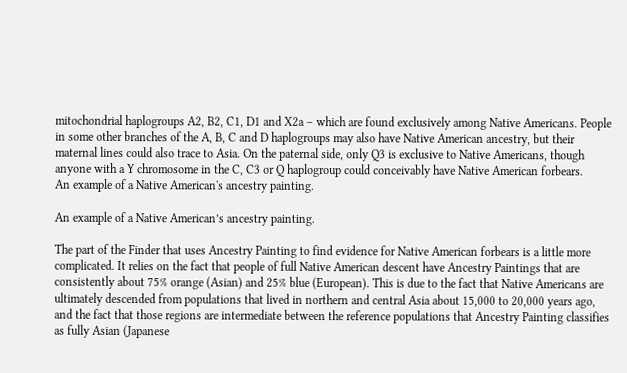mitochondrial haplogroups A2, B2, C1, D1 and X2a – which are found exclusively among Native Americans. People in some other branches of the A, B, C and D haplogroups may also have Native American ancestry, but their maternal lines could also trace to Asia. On the paternal side, only Q3 is exclusive to Native Americans, though anyone with a Y chromosome in the C, C3 or Q haplogroup could conceivably have Native American forbears.
An example of a Native American's ancestry painting.

An example of a Native American’s ancestry painting.

The part of the Finder that uses Ancestry Painting to find evidence for Native American forbears is a little more complicated. It relies on the fact that people of full Native American descent have Ancestry Paintings that are consistently about 75% orange (Asian) and 25% blue (European). This is due to the fact that Native Americans are ultimately descended from populations that lived in northern and central Asia about 15,000 to 20,000 years ago, and the fact that those regions are intermediate between the reference populations that Ancestry Painting classifies as fully Asian (Japanese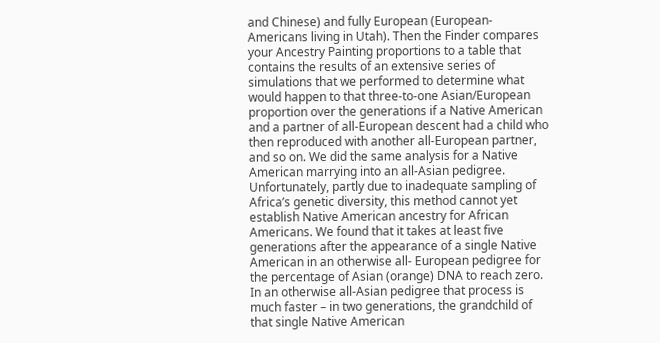and Chinese) and fully European (European-Americans living in Utah). Then the Finder compares your Ancestry Painting proportions to a table that contains the results of an extensive series of simulations that we performed to determine what would happen to that three-to-one Asian/European proportion over the generations if a Native American and a partner of all-European descent had a child who then reproduced with another all-European partner, and so on. We did the same analysis for a Native American marrying into an all-Asian pedigree. Unfortunately, partly due to inadequate sampling of Africa’s genetic diversity, this method cannot yet establish Native American ancestry for African Americans. We found that it takes at least five generations after the appearance of a single Native American in an otherwise all- European pedigree for the percentage of Asian (orange) DNA to reach zero. In an otherwise all-Asian pedigree that process is much faster – in two generations, the grandchild of that single Native American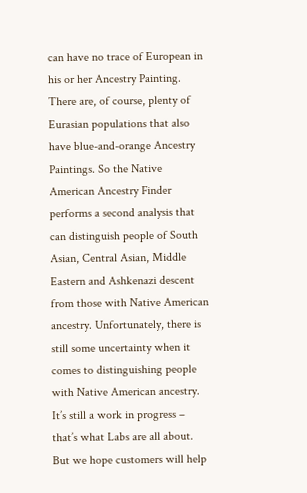can have no trace of European in his or her Ancestry Painting. There are, of course, plenty of Eurasian populations that also have blue-and-orange Ancestry Paintings. So the Native American Ancestry Finder performs a second analysis that can distinguish people of South Asian, Central Asian, Middle Eastern and Ashkenazi descent from those with Native American ancestry. Unfortunately, there is still some uncertainty when it comes to distinguishing people with Native American ancestry. It’s still a work in progress – that’s what Labs are all about. But we hope customers will help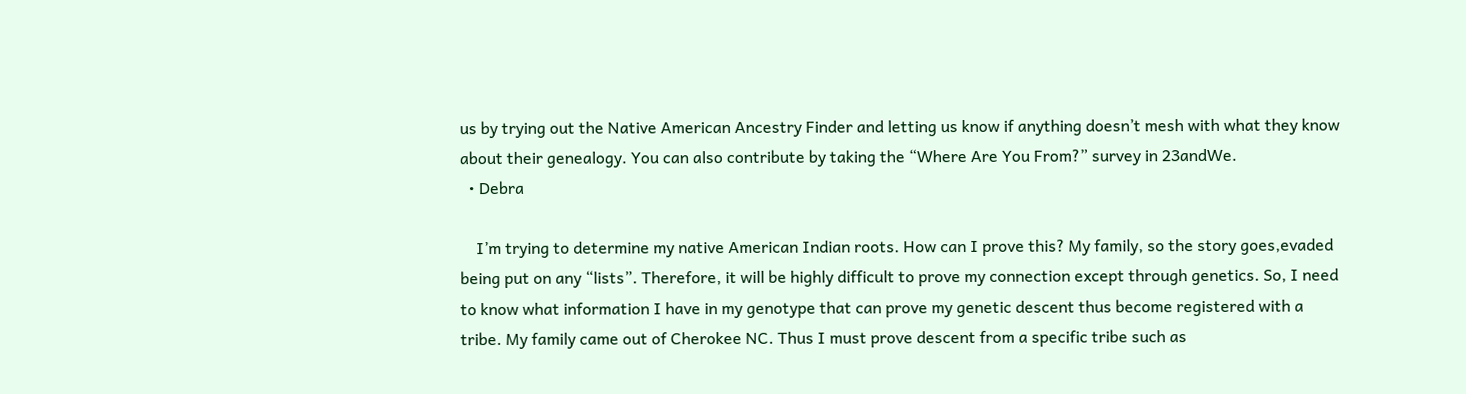us by trying out the Native American Ancestry Finder and letting us know if anything doesn’t mesh with what they know about their genealogy. You can also contribute by taking the “Where Are You From?” survey in 23andWe.
  • Debra

    I’m trying to determine my native American Indian roots. How can I prove this? My family, so the story goes,evaded being put on any “lists”. Therefore, it will be highly difficult to prove my connection except through genetics. So, I need to know what information I have in my genotype that can prove my genetic descent thus become registered with a tribe. My family came out of Cherokee NC. Thus I must prove descent from a specific tribe such as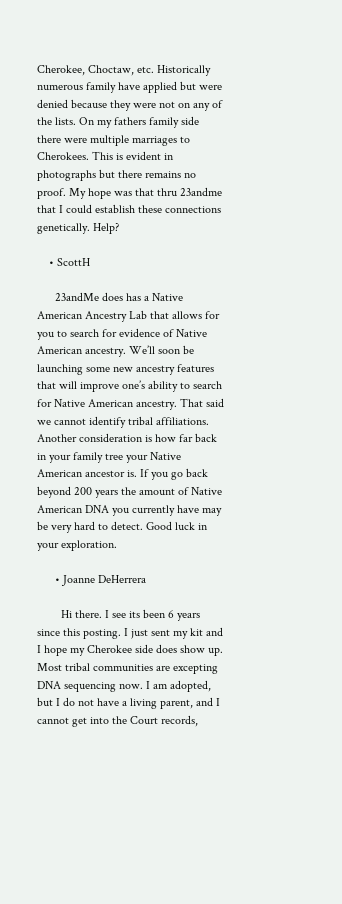Cherokee, Choctaw, etc. Historically numerous family have applied but were denied because they were not on any of the lists. On my fathers family side there were multiple marriages to Cherokees. This is evident in photographs but there remains no proof. My hope was that thru 23andme that I could establish these connections genetically. Help?

    • ScottH

      23andMe does has a Native American Ancestry Lab that allows for you to search for evidence of Native American ancestry. We’ll soon be launching some new ancestry features that will improve one’s ability to search for Native American ancestry. That said we cannot identify tribal affiliations. Another consideration is how far back in your family tree your Native American ancestor is. If you go back beyond 200 years the amount of Native American DNA you currently have may be very hard to detect. Good luck in your exploration.

      • Joanne DeHerrera

        Hi there. I see its been 6 years since this posting. I just sent my kit and I hope my Cherokee side does show up. Most tribal communities are excepting DNA sequencing now. I am adopted, but I do not have a living parent, and I cannot get into the Court records,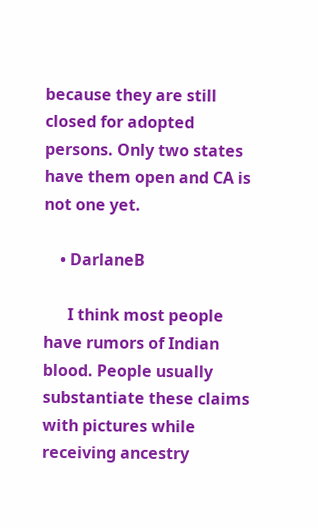because they are still closed for adopted persons. Only two states have them open and CA is not one yet.

    • DarlaneB

      I think most people have rumors of Indian blood. People usually substantiate these claims with pictures while receiving ancestry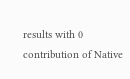results with 0 contribution of Native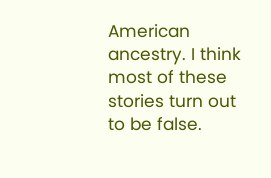American ancestry. I think most of these stories turn out to be false.